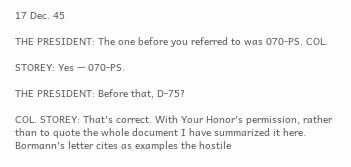17 Dec. 45

THE PRESIDENT: The one before you referred to was 070-PS. COL.

STOREY: Yes — 070-PS.

THE PRESIDENT: Before that, D-75?

COL. STOREY: That's correct. With Your Honor's permission, rather than to quote the whole document I have summarized it here. Bormann's letter cites as examples the hostile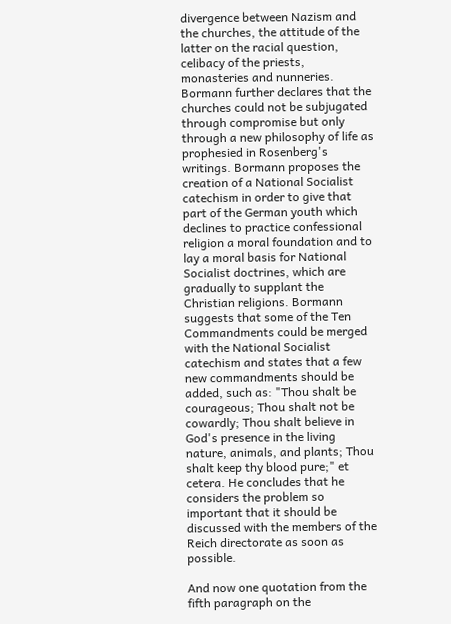divergence between Nazism and the churches, the attitude of the latter on the racial question, celibacy of the priests, monasteries and nunneries. Bormann further declares that the churches could not be subjugated through compromise but only through a new philosophy of life as prophesied in Rosenberg's writings. Bormann proposes the creation of a National Socialist catechism in order to give that part of the German youth which declines to practice confessional religion a moral foundation and to lay a moral basis for National Socialist doctrines, which are gradually to supplant the Christian religions. Bormann suggests that some of the Ten Commandments could be merged with the National Socialist catechism and states that a few new commandments should be added, such as: "Thou shalt be courageous; Thou shalt not be cowardly; Thou shalt believe in God's presence in the living nature, animals, and plants; Thou shalt keep thy blood pure;" et cetera. He concludes that he considers the problem so important that it should be discussed with the members of the Reich directorate as soon as possible.

And now one quotation from the fifth paragraph on the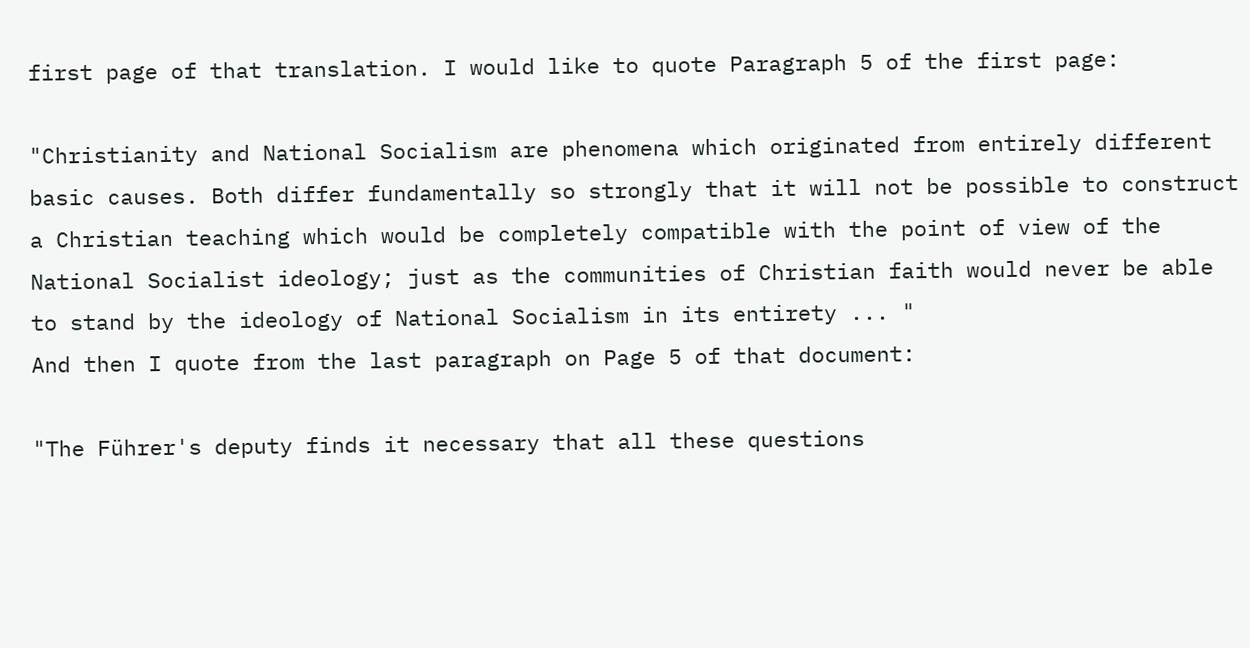first page of that translation. I would like to quote Paragraph 5 of the first page:

"Christianity and National Socialism are phenomena which originated from entirely different basic causes. Both differ fundamentally so strongly that it will not be possible to construct a Christian teaching which would be completely compatible with the point of view of the National Socialist ideology; just as the communities of Christian faith would never be able to stand by the ideology of National Socialism in its entirety ... "
And then I quote from the last paragraph on Page 5 of that document:

"The Führer's deputy finds it necessary that all these questions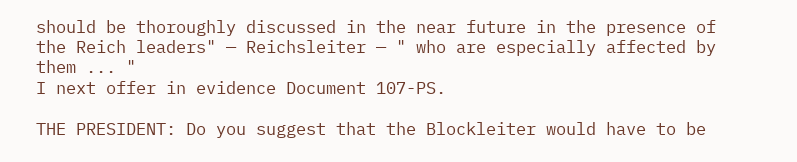should be thoroughly discussed in the near future in the presence of the Reich leaders" — Reichsleiter — " who are especially affected by them ... "
I next offer in evidence Document 107-PS.

THE PRESIDENT: Do you suggest that the Blockleiter would have to be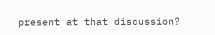present at that discussion?